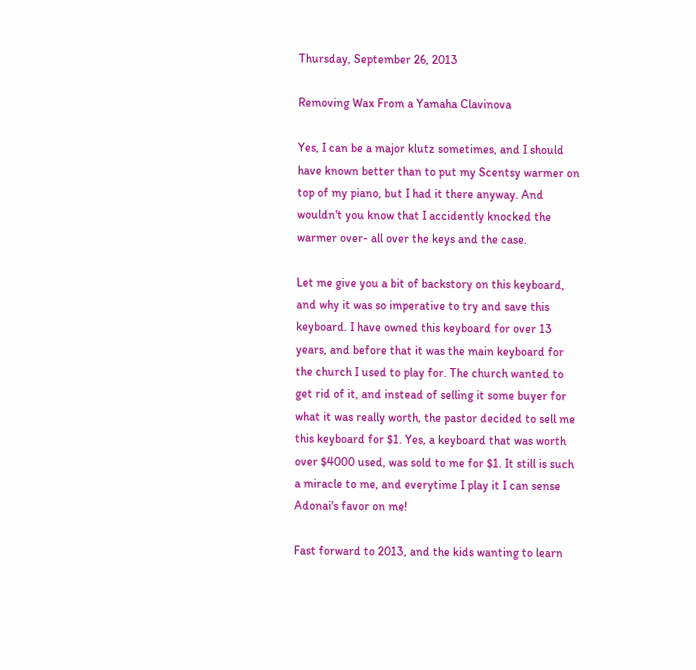Thursday, September 26, 2013

Removing Wax From a Yamaha Clavinova

Yes, I can be a major klutz sometimes, and I should have known better than to put my Scentsy warmer on top of my piano, but I had it there anyway. And wouldn't you know that I accidently knocked the warmer over- all over the keys and the case.

Let me give you a bit of backstory on this keyboard, and why it was so imperative to try and save this keyboard. I have owned this keyboard for over 13 years, and before that it was the main keyboard for the church I used to play for. The church wanted to get rid of it, and instead of selling it some buyer for what it was really worth, the pastor decided to sell me this keyboard for $1. Yes, a keyboard that was worth over $4000 used, was sold to me for $1. It still is such a miracle to me, and everytime I play it I can sense Adonai's favor on me!

Fast forward to 2013, and the kids wanting to learn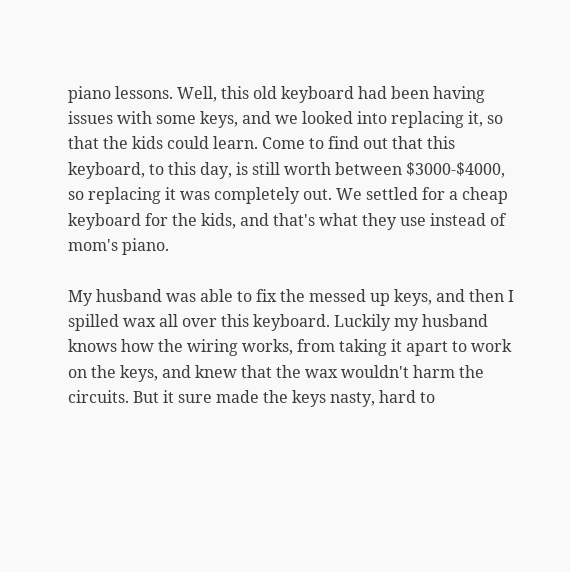piano lessons. Well, this old keyboard had been having issues with some keys, and we looked into replacing it, so that the kids could learn. Come to find out that this keyboard, to this day, is still worth between $3000-$4000, so replacing it was completely out. We settled for a cheap keyboard for the kids, and that's what they use instead of mom's piano.

My husband was able to fix the messed up keys, and then I spilled wax all over this keyboard. Luckily my husband knows how the wiring works, from taking it apart to work on the keys, and knew that the wax wouldn't harm the circuits. But it sure made the keys nasty, hard to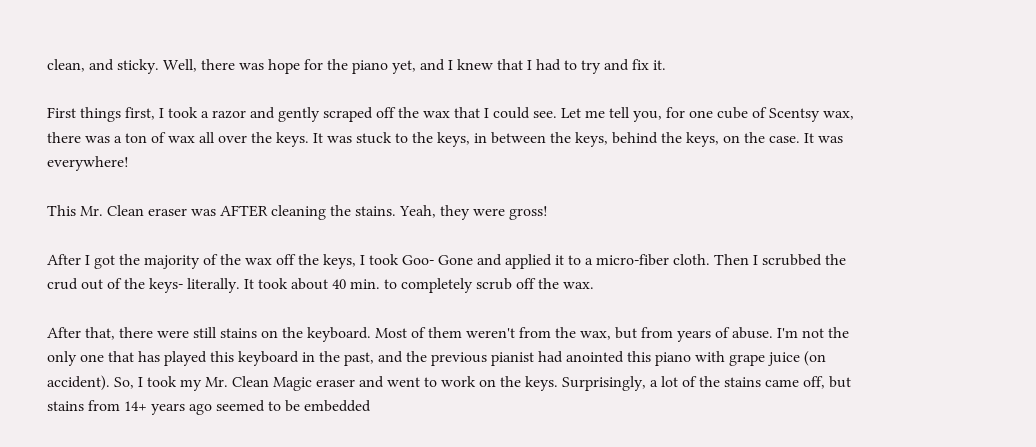clean, and sticky. Well, there was hope for the piano yet, and I knew that I had to try and fix it.

First things first, I took a razor and gently scraped off the wax that I could see. Let me tell you, for one cube of Scentsy wax, there was a ton of wax all over the keys. It was stuck to the keys, in between the keys, behind the keys, on the case. It was everywhere!

This Mr. Clean eraser was AFTER cleaning the stains. Yeah, they were gross!

After I got the majority of the wax off the keys, I took Goo- Gone and applied it to a micro-fiber cloth. Then I scrubbed the crud out of the keys- literally. It took about 40 min. to completely scrub off the wax.

After that, there were still stains on the keyboard. Most of them weren't from the wax, but from years of abuse. I'm not the only one that has played this keyboard in the past, and the previous pianist had anointed this piano with grape juice (on accident). So, I took my Mr. Clean Magic eraser and went to work on the keys. Surprisingly, a lot of the stains came off, but stains from 14+ years ago seemed to be embedded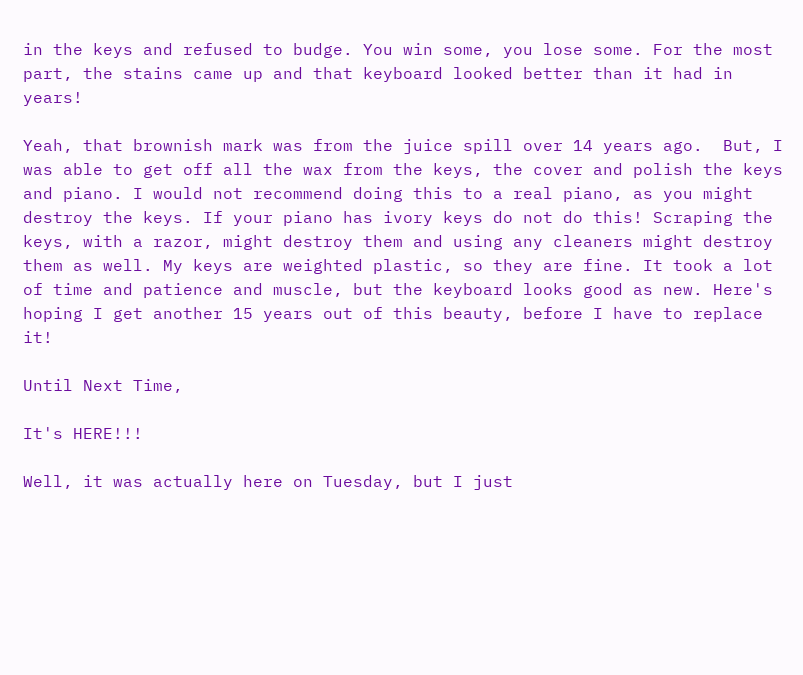in the keys and refused to budge. You win some, you lose some. For the most part, the stains came up and that keyboard looked better than it had in years!

Yeah, that brownish mark was from the juice spill over 14 years ago.  But, I was able to get off all the wax from the keys, the cover and polish the keys and piano. I would not recommend doing this to a real piano, as you might destroy the keys. If your piano has ivory keys do not do this! Scraping the keys, with a razor, might destroy them and using any cleaners might destroy them as well. My keys are weighted plastic, so they are fine. It took a lot of time and patience and muscle, but the keyboard looks good as new. Here's hoping I get another 15 years out of this beauty, before I have to replace it!

Until Next Time,

It's HERE!!!

Well, it was actually here on Tuesday, but I just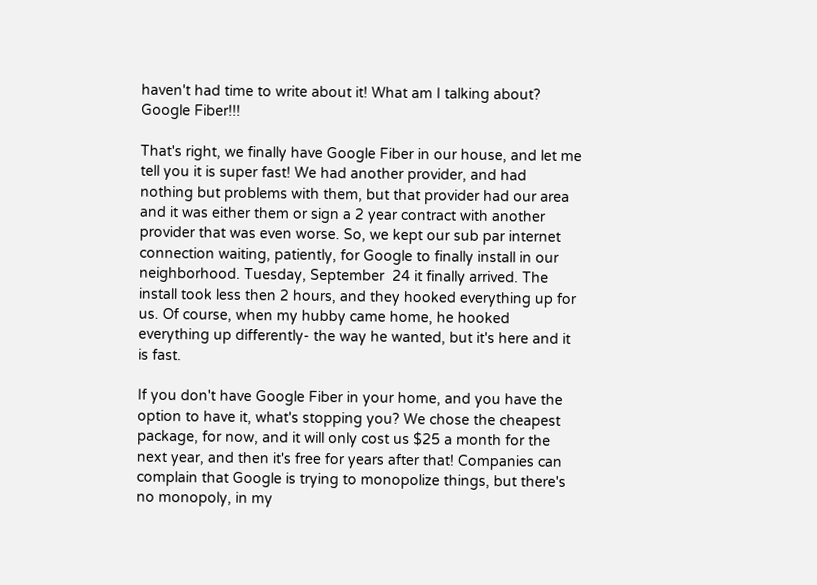haven't had time to write about it! What am I talking about? Google Fiber!!!

That's right, we finally have Google Fiber in our house, and let me tell you it is super fast! We had another provider, and had nothing but problems with them, but that provider had our area and it was either them or sign a 2 year contract with another provider that was even worse. So, we kept our sub par internet connection waiting, patiently, for Google to finally install in our neighborhood. Tuesday, September  24 it finally arrived. The install took less then 2 hours, and they hooked everything up for us. Of course, when my hubby came home, he hooked everything up differently- the way he wanted, but it's here and it is fast.

If you don't have Google Fiber in your home, and you have the option to have it, what's stopping you? We chose the cheapest package, for now, and it will only cost us $25 a month for the next year, and then it's free for years after that! Companies can complain that Google is trying to monopolize things, but there's no monopoly, in my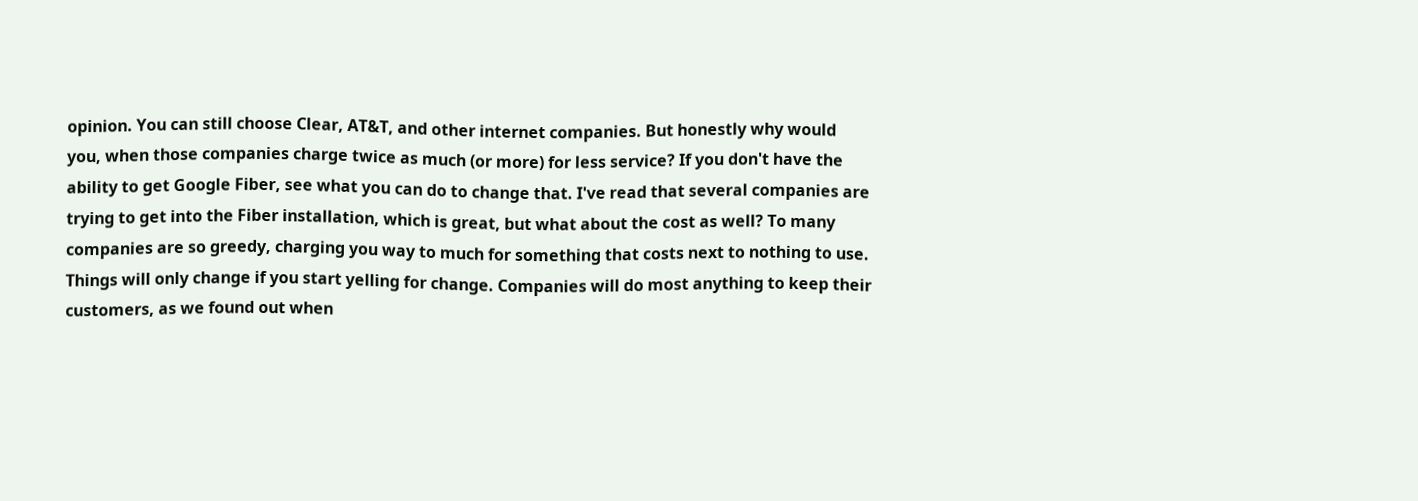opinion. You can still choose Clear, AT&T, and other internet companies. But honestly why would you, when those companies charge twice as much (or more) for less service? If you don't have the ability to get Google Fiber, see what you can do to change that. I've read that several companies are trying to get into the Fiber installation, which is great, but what about the cost as well? To many companies are so greedy, charging you way to much for something that costs next to nothing to use. Things will only change if you start yelling for change. Companies will do most anything to keep their customers, as we found out when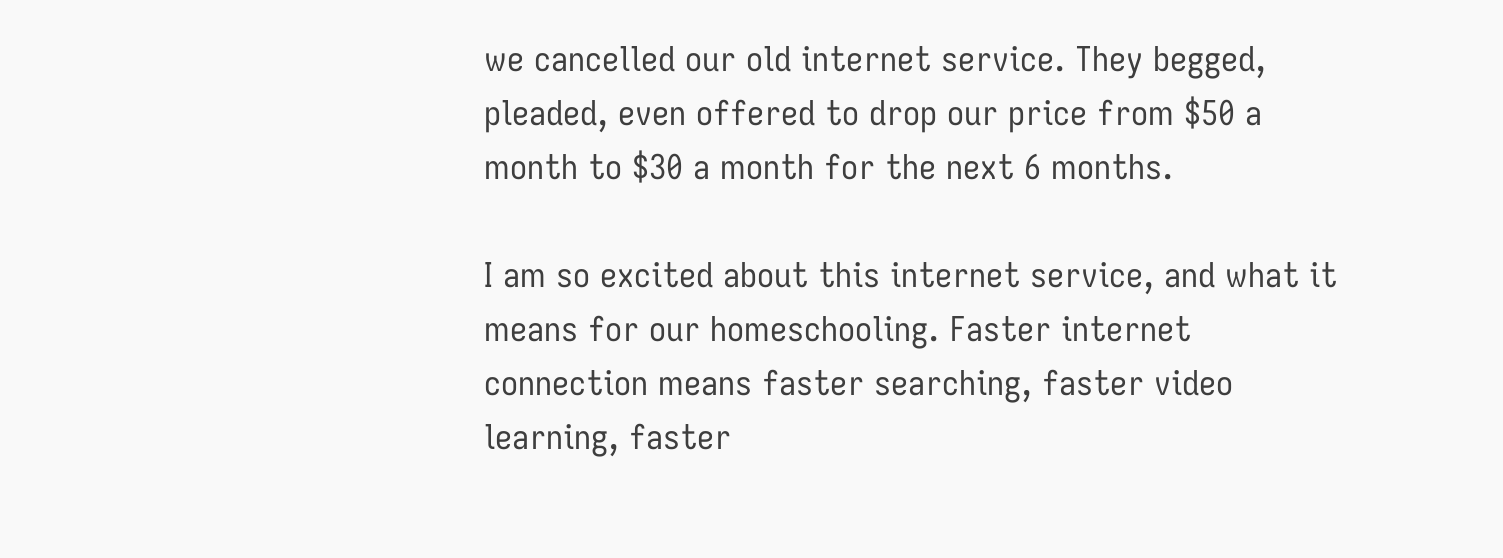we cancelled our old internet service. They begged, pleaded, even offered to drop our price from $50 a month to $30 a month for the next 6 months.

I am so excited about this internet service, and what it means for our homeschooling. Faster internet connection means faster searching, faster video learning, faster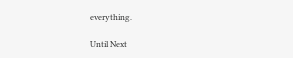everything.

Until Next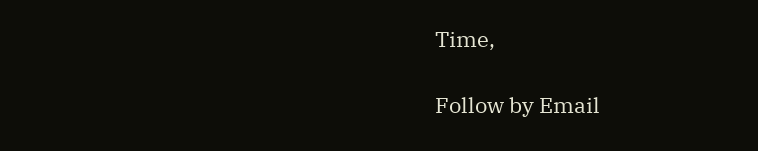Time,

Follow by Email